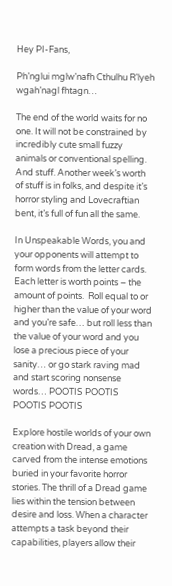Hey PI-Fans,

Ph’nglui mglw’nafh Cthulhu R’lyeh wgah’nagl fhtagn…

The end of the world waits for no one. It will not be constrained by incredibly cute small fuzzy animals or conventional spelling. And stuff. Another week’s worth of stuff is in folks, and despite it’s horror styling and Lovecraftian bent, it’s full of fun all the same.

In Unspeakable Words, you and your opponents will attempt to form words from the letter cards. Each letter is worth points – the amount of points.  Roll equal to or higher than the value of your word and you’re safe… but roll less than the value of your word and you lose a precious piece of your sanity… or go stark raving mad and start scoring nonsense words… POOTIS POOTIS POOTIS POOTIS

Explore hostile worlds of your own creation with Dread, a game carved from the intense emotions buried in your favorite horror stories. The thrill of a Dread game lies within the tension between desire and loss. When a character attempts a task beyond their capabilities, players allow their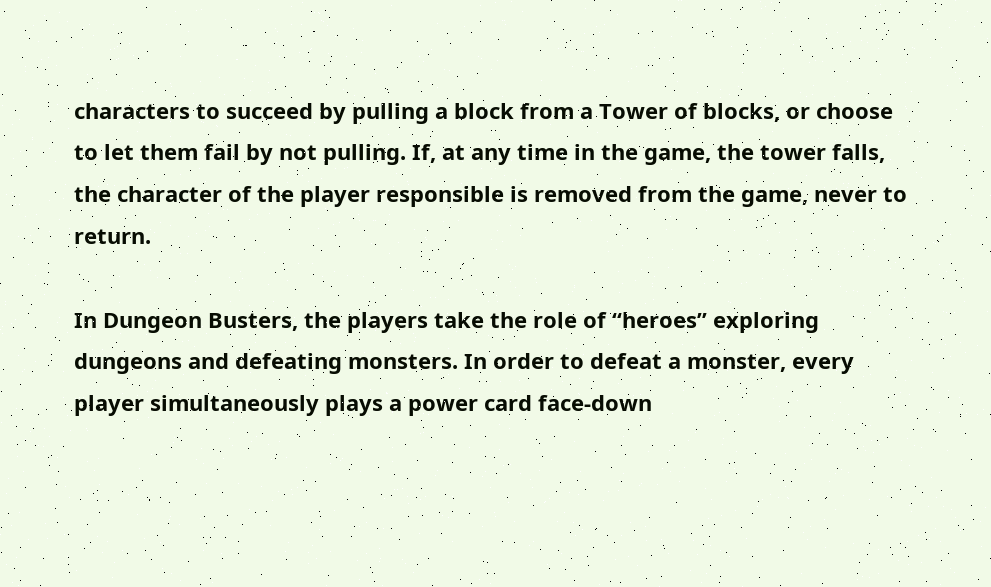characters to succeed by pulling a block from a Tower of blocks, or choose to let them fail by not pulling. If, at any time in the game, the tower falls, the character of the player responsible is removed from the game, never to return.

In Dungeon Busters, the players take the role of “heroes” exploring dungeons and defeating monsters. In order to defeat a monster, every player simultaneously plays a power card face-down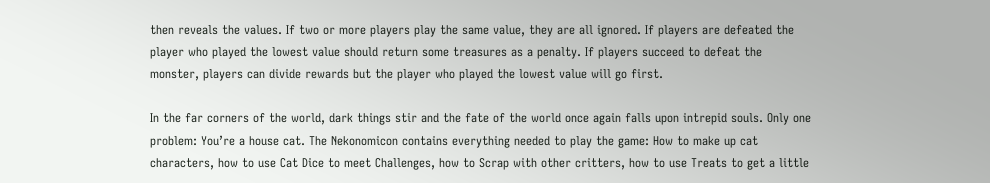then reveals the values. If two or more players play the same value, they are all ignored. If players are defeated the player who played the lowest value should return some treasures as a penalty. If players succeed to defeat the monster, players can divide rewards but the player who played the lowest value will go first.

In the far corners of the world, dark things stir and the fate of the world once again falls upon intrepid souls. Only one problem: You’re a house cat. The Nekonomicon contains everything needed to play the game: How to make up cat characters, how to use Cat Dice to meet Challenges, how to Scrap with other critters, how to use Treats to get a little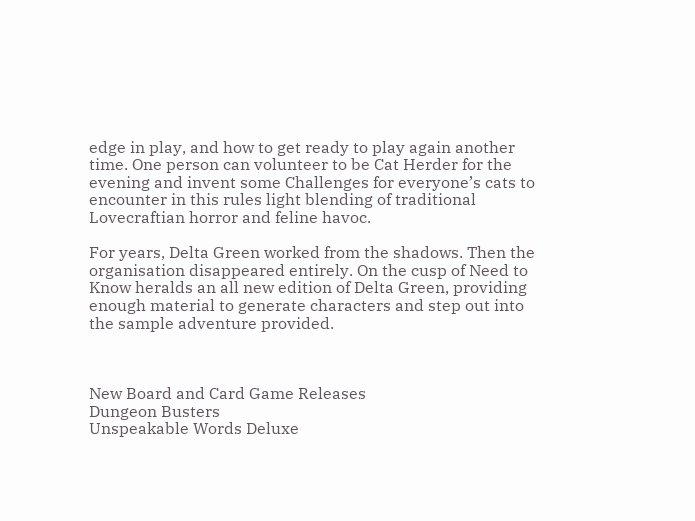edge in play, and how to get ready to play again another time. One person can volunteer to be Cat Herder for the evening and invent some Challenges for everyone’s cats to encounter in this rules light blending of traditional Lovecraftian horror and feline havoc.

For years, Delta Green worked from the shadows. Then the organisation disappeared entirely. On the cusp of Need to Know heralds an all new edition of Delta Green, providing enough material to generate characters and step out into the sample adventure provided.



New Board and Card Game Releases
Dungeon Busters
Unspeakable Words Deluxe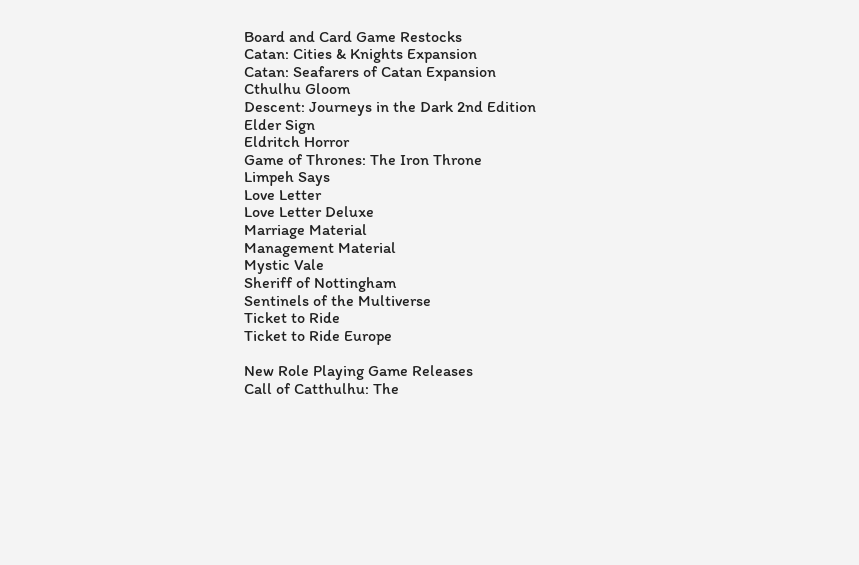Board and Card Game Restocks
Catan: Cities & Knights Expansion
Catan: Seafarers of Catan Expansion
Cthulhu Gloom
Descent: Journeys in the Dark 2nd Edition
Elder Sign
Eldritch Horror
Game of Thrones: The Iron Throne
Limpeh Says
Love Letter
Love Letter Deluxe
Marriage Material
Management Material
Mystic Vale
Sheriff of Nottingham
Sentinels of the Multiverse
Ticket to Ride
Ticket to Ride Europe

New Role Playing Game Releases
Call of Catthulhu: The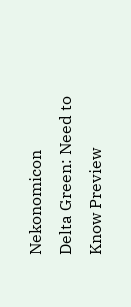Nekonomicon
Delta Green: Need to Know Preview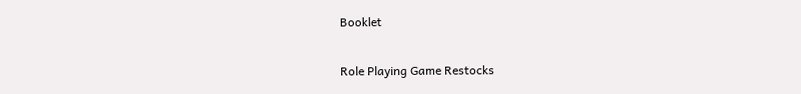Booklet

Role Playing Game Restocks